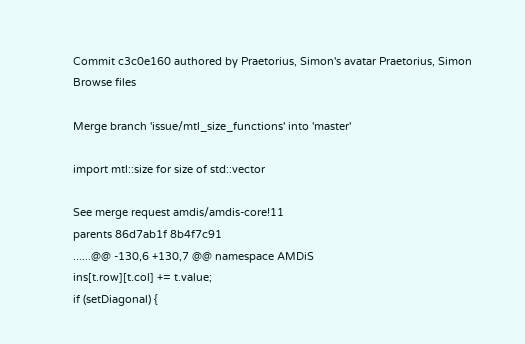Commit c3c0e160 authored by Praetorius, Simon's avatar Praetorius, Simon
Browse files

Merge branch 'issue/mtl_size_functions' into 'master'

import mtl::size for size of std::vector

See merge request amdis/amdis-core!11
parents 86d7ab1f 8b4f7c91
......@@ -130,6 +130,7 @@ namespace AMDiS
ins[t.row][t.col] += t.value;
if (setDiagonal) {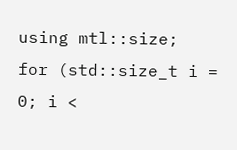using mtl::size;
for (std::size_t i = 0; i <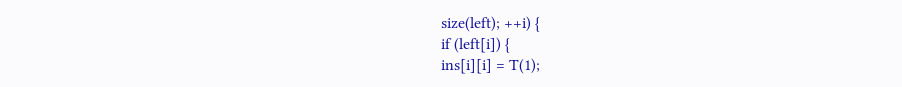size(left); ++i) {
if (left[i]) {
ins[i][i] = T(1);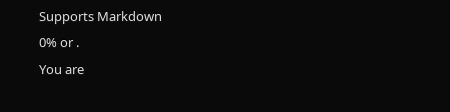Supports Markdown
0% or .
You are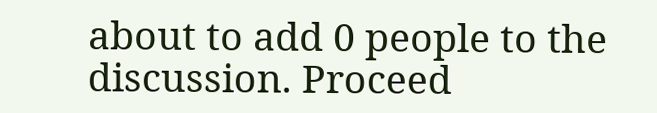about to add 0 people to the discussion. Proceed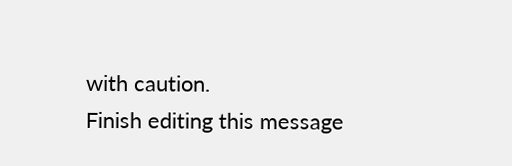with caution.
Finish editing this message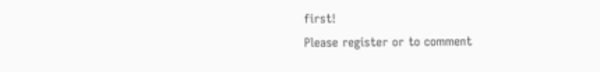first!
Please register or to comment